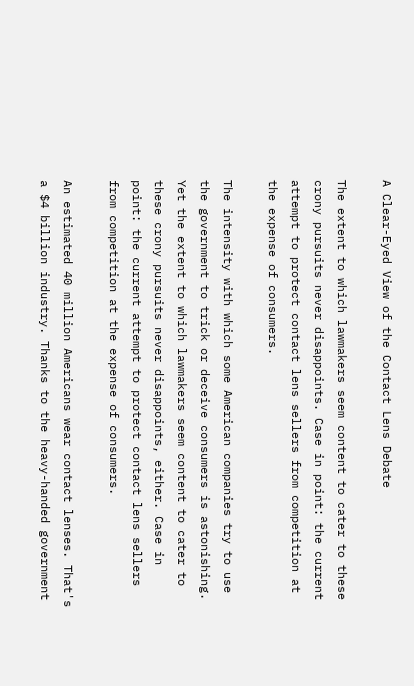A Clear-Eyed View of the Contact Lens Debate

The extent to which lawmakers seem content to cater to these crony pursuits never disappoints. Case in point: the current attempt to protect contact lens sellers from competition at the expense of consumers.

The intensity with which some American companies try to use the government to trick or deceive consumers is astonishing. Yet the extent to which lawmakers seem content to cater to these crony pursuits never disappoints, either. Case in point: the current attempt to protect contact lens sellers from competition at the expense of consumers.

An estimated 40 million Americans wear contact lenses. That's a $4 billion industry. Thanks to the heavy-handed government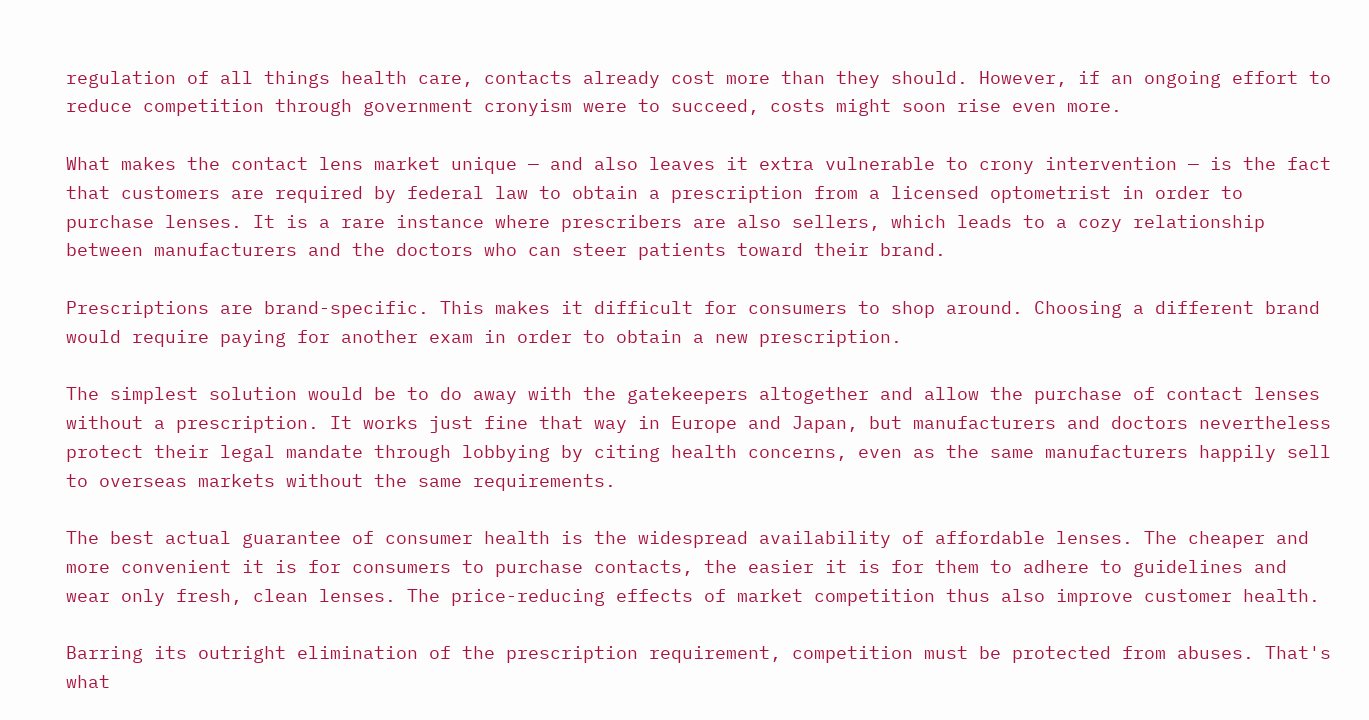regulation of all things health care, contacts already cost more than they should. However, if an ongoing effort to reduce competition through government cronyism were to succeed, costs might soon rise even more.

What makes the contact lens market unique — and also leaves it extra vulnerable to crony intervention — is the fact that customers are required by federal law to obtain a prescription from a licensed optometrist in order to purchase lenses. It is a rare instance where prescribers are also sellers, which leads to a cozy relationship between manufacturers and the doctors who can steer patients toward their brand.

Prescriptions are brand-specific. This makes it difficult for consumers to shop around. Choosing a different brand would require paying for another exam in order to obtain a new prescription.

The simplest solution would be to do away with the gatekeepers altogether and allow the purchase of contact lenses without a prescription. It works just fine that way in Europe and Japan, but manufacturers and doctors nevertheless protect their legal mandate through lobbying by citing health concerns, even as the same manufacturers happily sell to overseas markets without the same requirements.

The best actual guarantee of consumer health is the widespread availability of affordable lenses. The cheaper and more convenient it is for consumers to purchase contacts, the easier it is for them to adhere to guidelines and wear only fresh, clean lenses. The price-reducing effects of market competition thus also improve customer health.

Barring its outright elimination of the prescription requirement, competition must be protected from abuses. That's what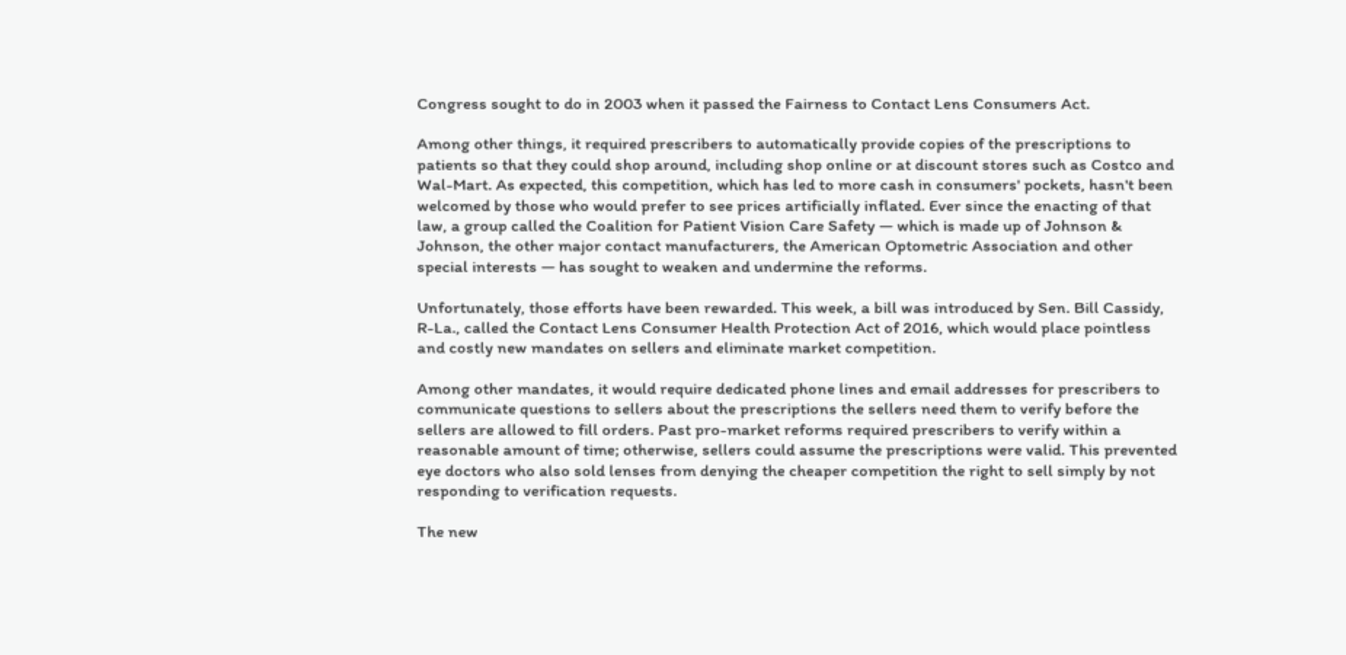Congress sought to do in 2003 when it passed the Fairness to Contact Lens Consumers Act.

Among other things, it required prescribers to automatically provide copies of the prescriptions to patients so that they could shop around, including shop online or at discount stores such as Costco and Wal-Mart. As expected, this competition, which has led to more cash in consumers' pockets, hasn't been welcomed by those who would prefer to see prices artificially inflated. Ever since the enacting of that law, a group called the Coalition for Patient Vision Care Safety — which is made up of Johnson & Johnson, the other major contact manufacturers, the American Optometric Association and other special interests — has sought to weaken and undermine the reforms.

Unfortunately, those efforts have been rewarded. This week, a bill was introduced by Sen. Bill Cassidy, R-La., called the Contact Lens Consumer Health Protection Act of 2016, which would place pointless and costly new mandates on sellers and eliminate market competition.

Among other mandates, it would require dedicated phone lines and email addresses for prescribers to communicate questions to sellers about the prescriptions the sellers need them to verify before the sellers are allowed to fill orders. Past pro-market reforms required prescribers to verify within a reasonable amount of time; otherwise, sellers could assume the prescriptions were valid. This prevented eye doctors who also sold lenses from denying the cheaper competition the right to sell simply by not responding to verification requests.

The new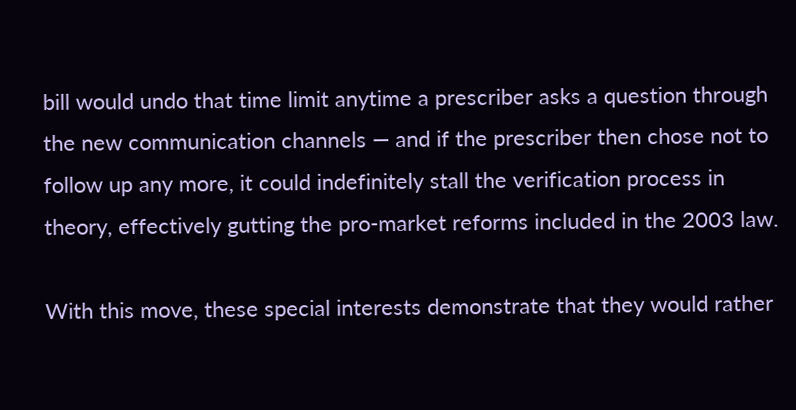bill would undo that time limit anytime a prescriber asks a question through the new communication channels — and if the prescriber then chose not to follow up any more, it could indefinitely stall the verification process in theory, effectively gutting the pro-market reforms included in the 2003 law.

With this move, these special interests demonstrate that they would rather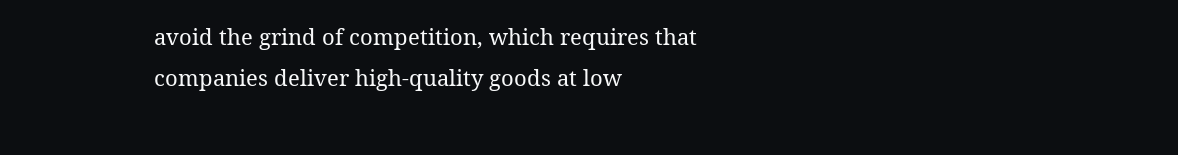avoid the grind of competition, which requires that companies deliver high-quality goods at low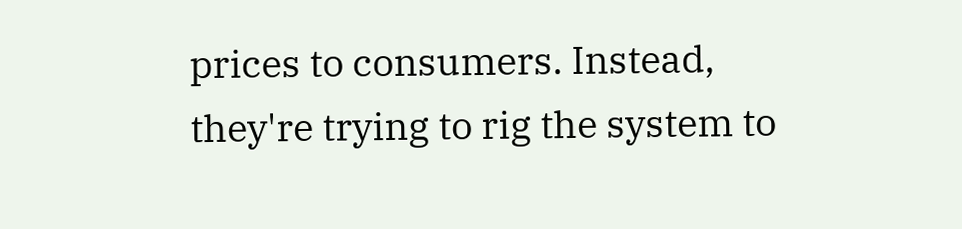prices to consumers. Instead, they're trying to rig the system to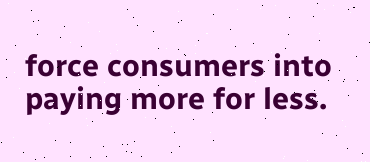force consumers into paying more for less.